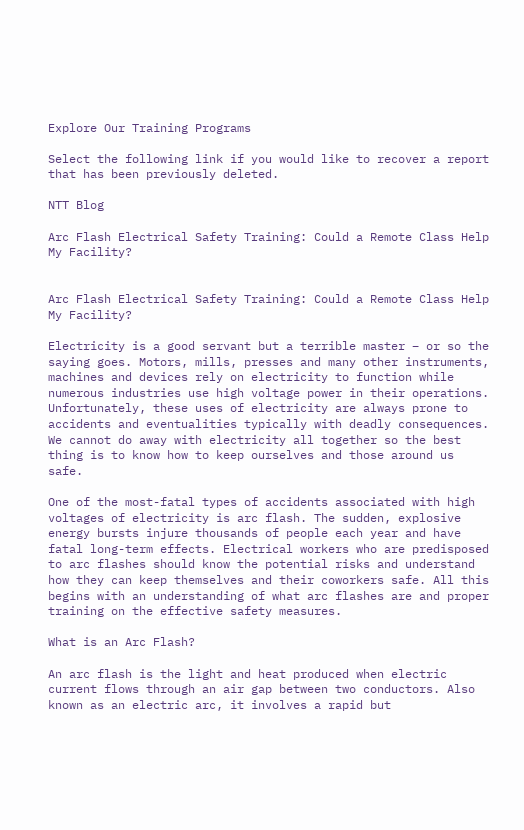Explore Our Training Programs

Select the following link if you would like to recover a report that has been previously deleted.

NTT Blog

Arc Flash Electrical Safety Training: Could a Remote Class Help My Facility?


Arc Flash Electrical Safety Training: Could a Remote Class Help My Facility?

Electricity is a good servant but a terrible master – or so the saying goes. Motors, mills, presses and many other instruments, machines and devices rely on electricity to function while numerous industries use high voltage power in their operations. Unfortunately, these uses of electricity are always prone to accidents and eventualities typically with deadly consequences. We cannot do away with electricity all together so the best thing is to know how to keep ourselves and those around us safe.

One of the most-fatal types of accidents associated with high voltages of electricity is arc flash. The sudden, explosive energy bursts injure thousands of people each year and have fatal long-term effects. Electrical workers who are predisposed to arc flashes should know the potential risks and understand how they can keep themselves and their coworkers safe. All this begins with an understanding of what arc flashes are and proper training on the effective safety measures.

What is an Arc Flash?

An arc flash is the light and heat produced when electric current flows through an air gap between two conductors. Also known as an electric arc, it involves a rapid but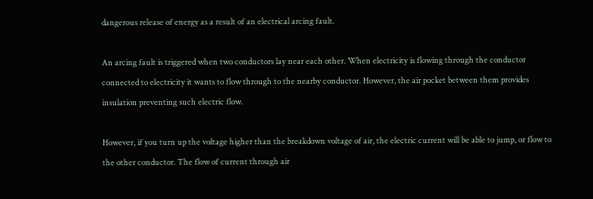dangerous release of energy as a result of an electrical arcing fault.

An arcing fault is triggered when two conductors lay near each other. When electricity is flowing through the conductor connected to electricity it wants to flow through to the nearby conductor. However, the air pocket between them provides insulation preventing such electric flow.

However, if you turn up the voltage higher than the breakdown voltage of air, the electric current will be able to jump, or flow to the other conductor. The flow of current through air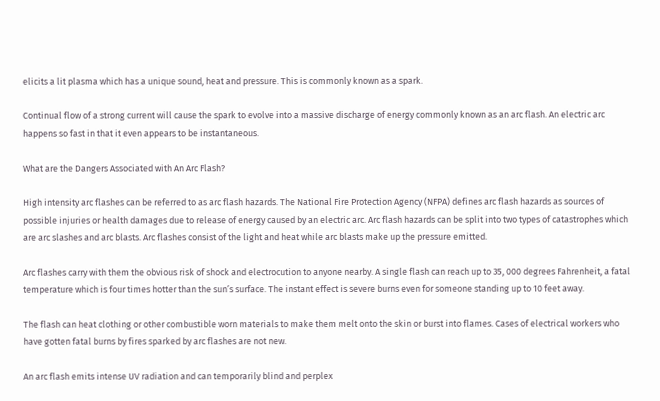elicits a lit plasma which has a unique sound, heat and pressure. This is commonly known as a spark.

Continual flow of a strong current will cause the spark to evolve into a massive discharge of energy commonly known as an arc flash. An electric arc happens so fast in that it even appears to be instantaneous.

What are the Dangers Associated with An Arc Flash?

High intensity arc flashes can be referred to as arc flash hazards. The National Fire Protection Agency (NFPA) defines arc flash hazards as sources of possible injuries or health damages due to release of energy caused by an electric arc. Arc flash hazards can be split into two types of catastrophes which are arc slashes and arc blasts. Arc flashes consist of the light and heat while arc blasts make up the pressure emitted.

Arc flashes carry with them the obvious risk of shock and electrocution to anyone nearby. A single flash can reach up to 35, 000 degrees Fahrenheit, a fatal temperature which is four times hotter than the sun’s surface. The instant effect is severe burns even for someone standing up to 10 feet away.

The flash can heat clothing or other combustible worn materials to make them melt onto the skin or burst into flames. Cases of electrical workers who have gotten fatal burns by fires sparked by arc flashes are not new.

An arc flash emits intense UV radiation and can temporarily blind and perplex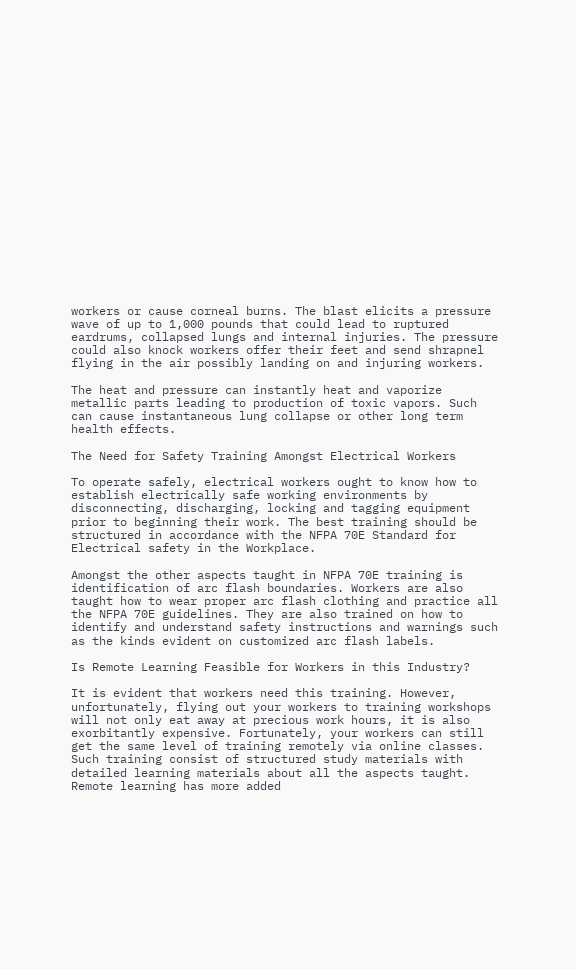workers or cause corneal burns. The blast elicits a pressure wave of up to 1,000 pounds that could lead to ruptured eardrums, collapsed lungs and internal injuries. The pressure could also knock workers offer their feet and send shrapnel flying in the air possibly landing on and injuring workers.

The heat and pressure can instantly heat and vaporize metallic parts leading to production of toxic vapors. Such can cause instantaneous lung collapse or other long term health effects.

The Need for Safety Training Amongst Electrical Workers

To operate safely, electrical workers ought to know how to establish electrically safe working environments by disconnecting, discharging, locking and tagging equipment prior to beginning their work. The best training should be structured in accordance with the NFPA 70E Standard for Electrical safety in the Workplace.

Amongst the other aspects taught in NFPA 70E training is identification of arc flash boundaries. Workers are also taught how to wear proper arc flash clothing and practice all the NFPA 70E guidelines. They are also trained on how to identify and understand safety instructions and warnings such as the kinds evident on customized arc flash labels.

Is Remote Learning Feasible for Workers in this Industry?

It is evident that workers need this training. However, unfortunately, flying out your workers to training workshops will not only eat away at precious work hours, it is also exorbitantly expensive. Fortunately, your workers can still get the same level of training remotely via online classes. Such training consist of structured study materials with detailed learning materials about all the aspects taught. Remote learning has more added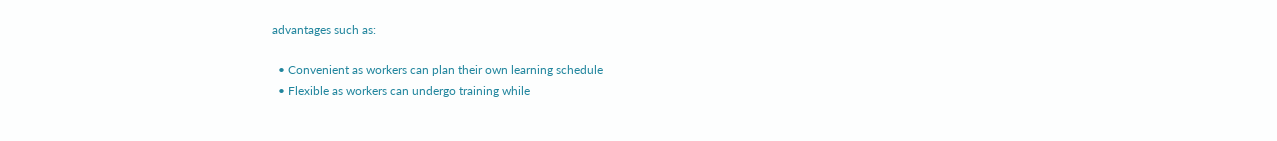advantages such as:

  • Convenient as workers can plan their own learning schedule
  • Flexible as workers can undergo training while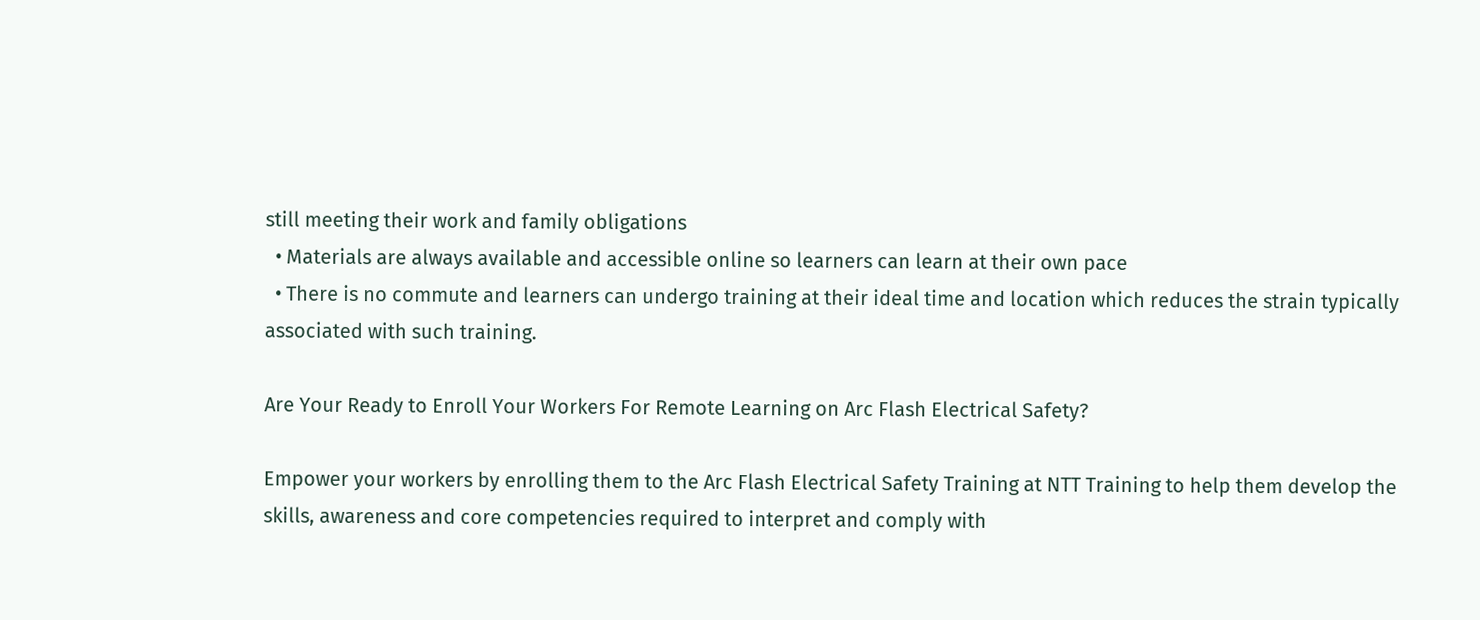still meeting their work and family obligations
  • Materials are always available and accessible online so learners can learn at their own pace
  • There is no commute and learners can undergo training at their ideal time and location which reduces the strain typically associated with such training.

Are Your Ready to Enroll Your Workers For Remote Learning on Arc Flash Electrical Safety?

Empower your workers by enrolling them to the Arc Flash Electrical Safety Training at NTT Training to help them develop the skills, awareness and core competencies required to interpret and comply with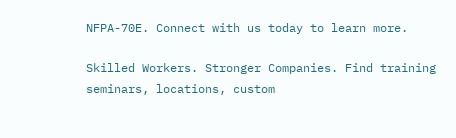NFPA-70E. Connect with us today to learn more.

Skilled Workers. Stronger Companies. Find training seminars, locations, custom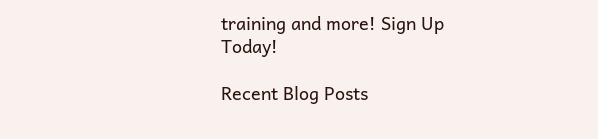training and more! Sign Up Today!

Recent Blog Posts